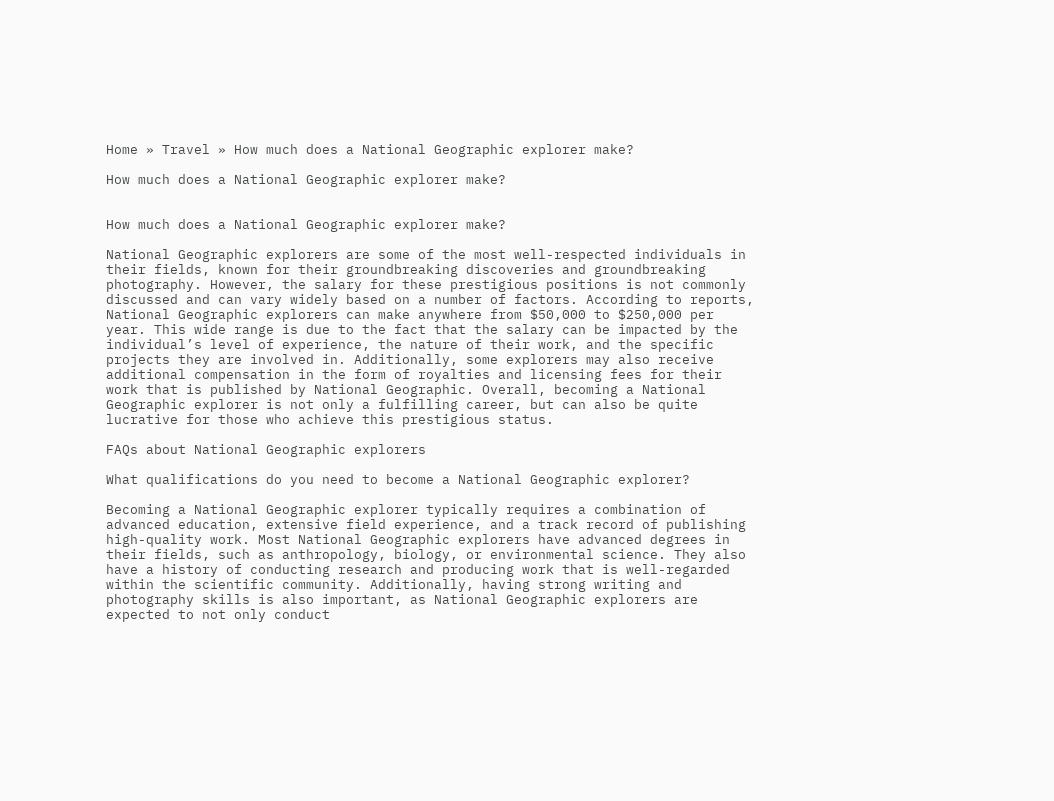Home » Travel » How much does a National Geographic explorer make?

How much does a National Geographic explorer make?


How much does a National Geographic explorer make?

National Geographic explorers are some of the most well-respected individuals in their fields, known for their groundbreaking discoveries and groundbreaking photography. However, the salary for these prestigious positions is not commonly discussed and can vary widely based on a number of factors. According to reports, National Geographic explorers can make anywhere from $50,000 to $250,000 per year. This wide range is due to the fact that the salary can be impacted by the individual’s level of experience, the nature of their work, and the specific projects they are involved in. Additionally, some explorers may also receive additional compensation in the form of royalties and licensing fees for their work that is published by National Geographic. Overall, becoming a National Geographic explorer is not only a fulfilling career, but can also be quite lucrative for those who achieve this prestigious status.

FAQs about National Geographic explorers

What qualifications do you need to become a National Geographic explorer?

Becoming a National Geographic explorer typically requires a combination of advanced education, extensive field experience, and a track record of publishing high-quality work. Most National Geographic explorers have advanced degrees in their fields, such as anthropology, biology, or environmental science. They also have a history of conducting research and producing work that is well-regarded within the scientific community. Additionally, having strong writing and photography skills is also important, as National Geographic explorers are expected to not only conduct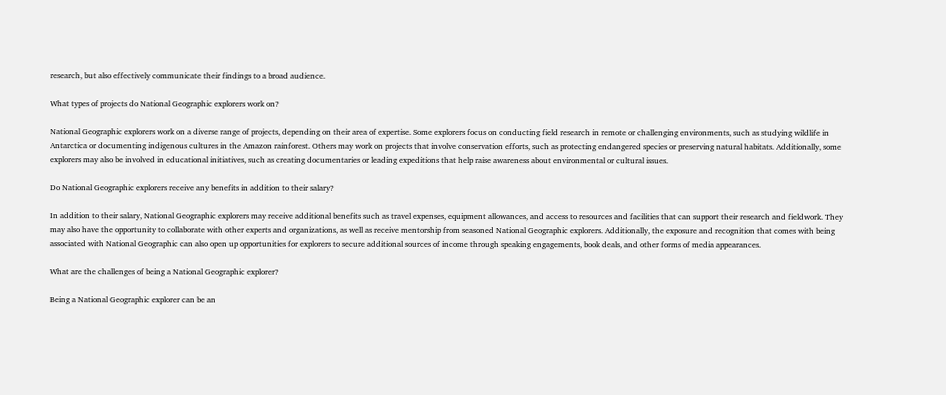research, but also effectively communicate their findings to a broad audience.

What types of projects do National Geographic explorers work on?

National Geographic explorers work on a diverse range of projects, depending on their area of expertise. Some explorers focus on conducting field research in remote or challenging environments, such as studying wildlife in Antarctica or documenting indigenous cultures in the Amazon rainforest. Others may work on projects that involve conservation efforts, such as protecting endangered species or preserving natural habitats. Additionally, some explorers may also be involved in educational initiatives, such as creating documentaries or leading expeditions that help raise awareness about environmental or cultural issues.

Do National Geographic explorers receive any benefits in addition to their salary?

In addition to their salary, National Geographic explorers may receive additional benefits such as travel expenses, equipment allowances, and access to resources and facilities that can support their research and fieldwork. They may also have the opportunity to collaborate with other experts and organizations, as well as receive mentorship from seasoned National Geographic explorers. Additionally, the exposure and recognition that comes with being associated with National Geographic can also open up opportunities for explorers to secure additional sources of income through speaking engagements, book deals, and other forms of media appearances.

What are the challenges of being a National Geographic explorer?

Being a National Geographic explorer can be an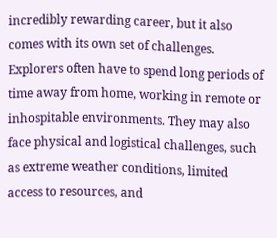incredibly rewarding career, but it also comes with its own set of challenges. Explorers often have to spend long periods of time away from home, working in remote or inhospitable environments. They may also face physical and logistical challenges, such as extreme weather conditions, limited access to resources, and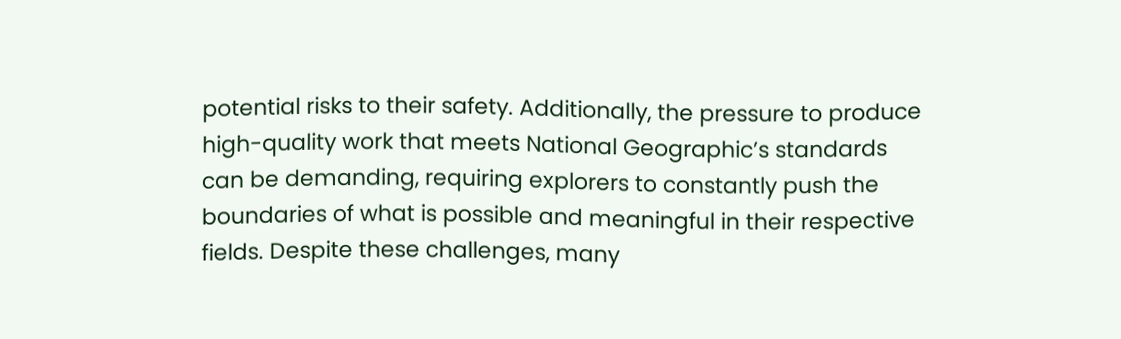potential risks to their safety. Additionally, the pressure to produce high-quality work that meets National Geographic’s standards can be demanding, requiring explorers to constantly push the boundaries of what is possible and meaningful in their respective fields. Despite these challenges, many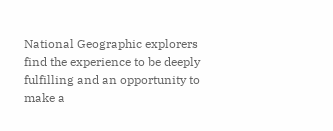National Geographic explorers find the experience to be deeply fulfilling and an opportunity to make a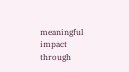meaningful impact through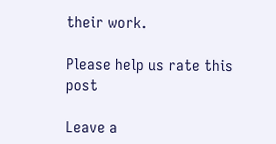their work.

Please help us rate this post

Leave a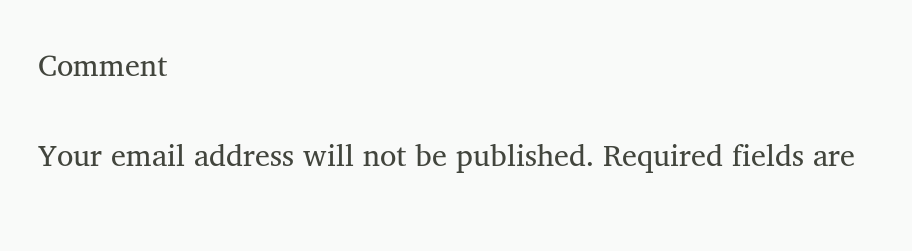Comment

Your email address will not be published. Required fields are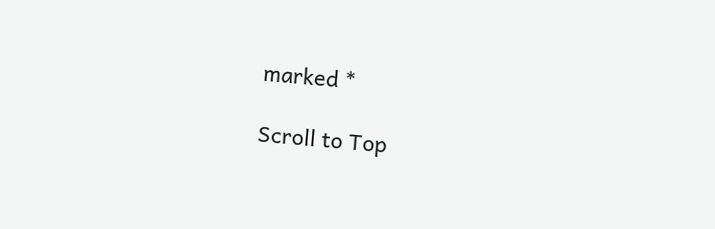marked *

Scroll to Top